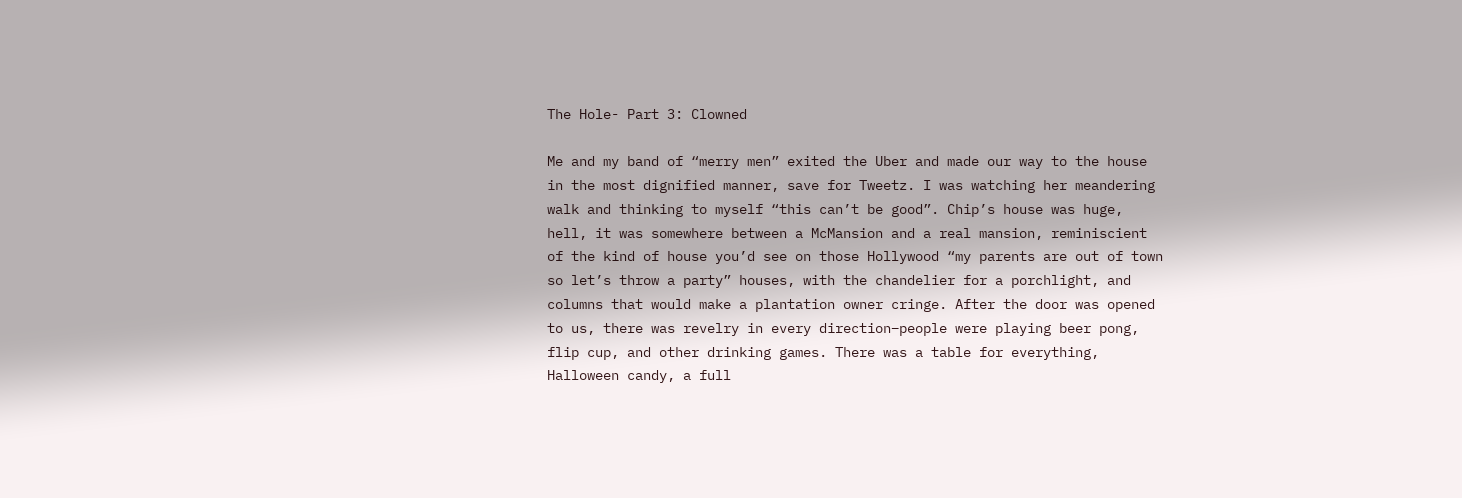The Hole- Part 3: Clowned

Me and my band of “merry men” exited the Uber and made our way to the house in the most dignified manner, save for Tweetz. I was watching her meandering walk and thinking to myself “this can’t be good”. Chip’s house was huge, hell, it was somewhere between a McMansion and a real mansion, reminiscient of the kind of house you’d see on those Hollywood “my parents are out of town so let’s throw a party” houses, with the chandelier for a porchlight, and columns that would make a plantation owner cringe. After the door was opened to us, there was revelry in every direction–people were playing beer pong, flip cup, and other drinking games. There was a table for everything, Halloween candy, a full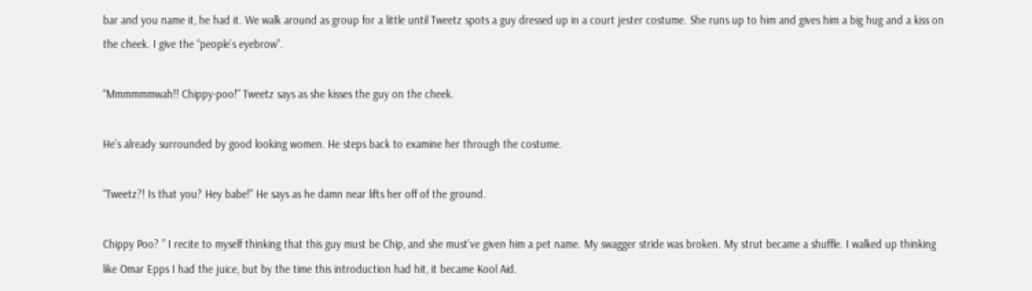bar and you name it, he had it. We walk around as group for a little until Tweetz spots a guy dressed up in a court jester costume. She runs up to him and gives him a big hug and a kiss on the cheek. I give the “people’s eyebrow”.

“Mmmmmmwah!! Chippy-poo!” Tweetz says as she kisses the guy on the cheek.

He’s already surrounded by good looking women. He steps back to examine her through the costume.

“Tweetz?! Is that you? Hey babe!” He says as he damn near lifts her off of the ground.

Chippy Poo? ” I recite to myself thinking that this guy must be Chip, and she must’ve given him a pet name. My swagger stride was broken. My strut became a shuffle. I walked up thinking like Omar Epps I had the juice, but by the time this introduction had hit, it became Kool Aid.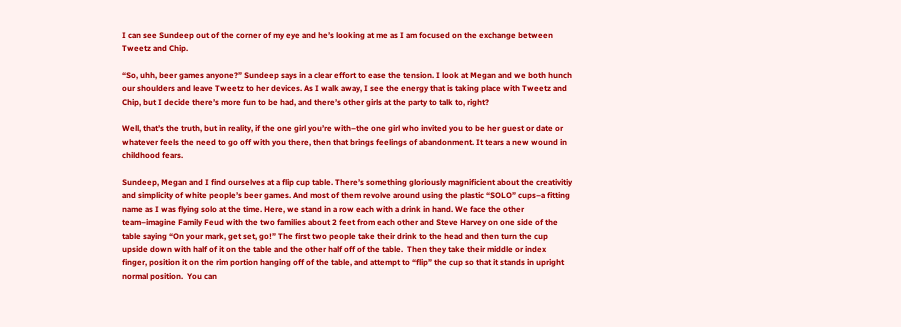I can see Sundeep out of the corner of my eye and he’s looking at me as I am focused on the exchange between Tweetz and Chip.

“So, uhh, beer games anyone?” Sundeep says in a clear effort to ease the tension. I look at Megan and we both hunch our shoulders and leave Tweetz to her devices. As I walk away, I see the energy that is taking place with Tweetz and Chip, but I decide there’s more fun to be had, and there’s other girls at the party to talk to, right?

Well, that’s the truth, but in reality, if the one girl you’re with–the one girl who invited you to be her guest or date or whatever feels the need to go off with you there, then that brings feelings of abandonment. It tears a new wound in childhood fears.

Sundeep, Megan and I find ourselves at a flip cup table. There’s something gloriously magnificient about the creativitiy and simplicity of white people’s beer games. And most of them revolve around using the plastic “SOLO” cups–a fitting name as I was flying solo at the time. Here, we stand in a row each with a drink in hand. We face the other team–imagine Family Feud with the two families about 2 feet from each other and Steve Harvey on one side of the table saying “On your mark, get set, go!” The first two people take their drink to the head and then turn the cup upside down with half of it on the table and the other half off of the table.  Then they take their middle or index finger, position it on the rim portion hanging off of the table, and attempt to “flip” the cup so that it stands in upright normal position.  You can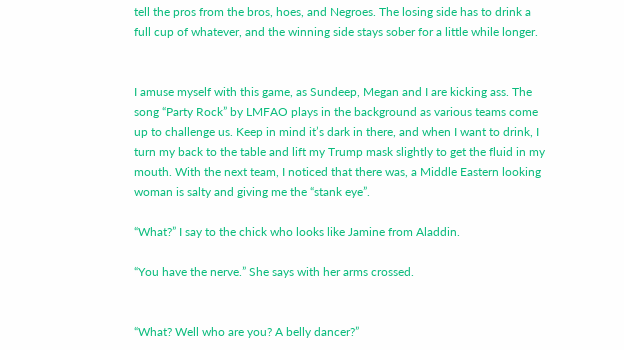tell the pros from the bros, hoes, and Negroes. The losing side has to drink a full cup of whatever, and the winning side stays sober for a little while longer.


I amuse myself with this game, as Sundeep, Megan and I are kicking ass. The song “Party Rock” by LMFAO plays in the background as various teams come up to challenge us. Keep in mind it’s dark in there, and when I want to drink, I turn my back to the table and lift my Trump mask slightly to get the fluid in my mouth. With the next team, I noticed that there was, a Middle Eastern looking woman is salty and giving me the “stank eye”.

“What?” I say to the chick who looks like Jamine from Aladdin.

“You have the nerve.” She says with her arms crossed.


“What? Well who are you? A belly dancer?”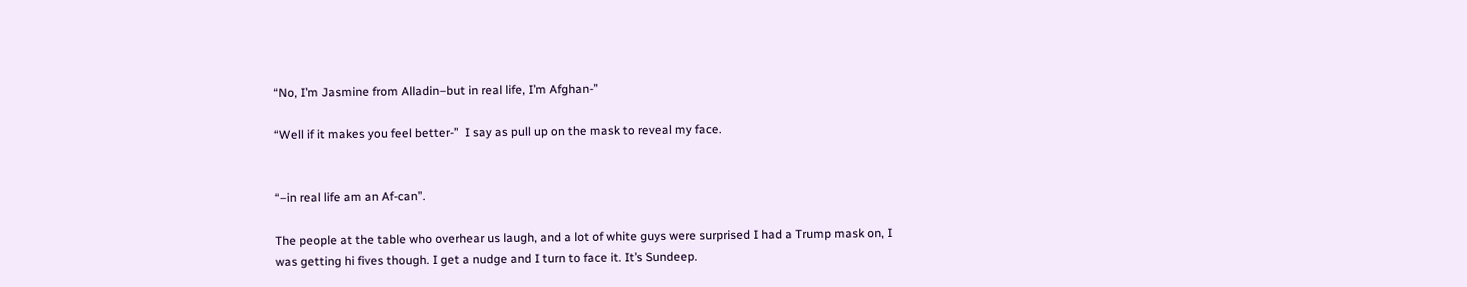“No, I’m Jasmine from Alladin–but in real life, I’m Afghan-”

“Well if it makes you feel better-”  I say as pull up on the mask to reveal my face.


“–in real life am an Af-can”.

The people at the table who overhear us laugh, and a lot of white guys were surprised I had a Trump mask on, I was getting hi fives though. I get a nudge and I turn to face it. It’s Sundeep.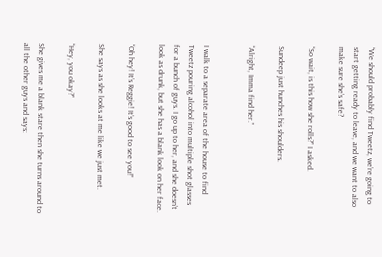“We should probably find Tweetz, we’re going to start getting ready to leave, and we want to also make sure she’s safe?

“So wait, is this how she rolls?” I asked.

Sundeep just hunches his shoulders.

“Alright, Imma find her.”


I walk to a separate area of the house to find Tweetz pouring alcohol into multiple shot glasses for a bunch of guys. I go up to her, and she doesn’t look as drunk, but she has a blank look on her face.

“Oh hey! It’s Reggie! It’s good to see you!”

She says as she looks at me like we just met.

“Hey, you okay?”

She gives me a blank stare then she turns around to all the other guys and says: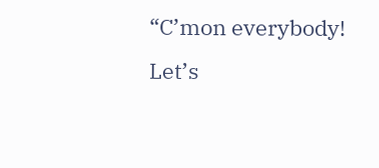“C’mon everybody! Let’s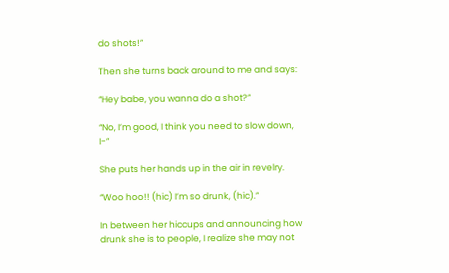do shots!”

Then she turns back around to me and says:

“Hey babe, you wanna do a shot?”

“No, I’m good, I think you need to slow down, I-”

She puts her hands up in the air in revelry.

“Woo hoo!! (hic) I’m so drunk, (hic).”

In between her hiccups and announcing how drunk she is to people, I realize she may not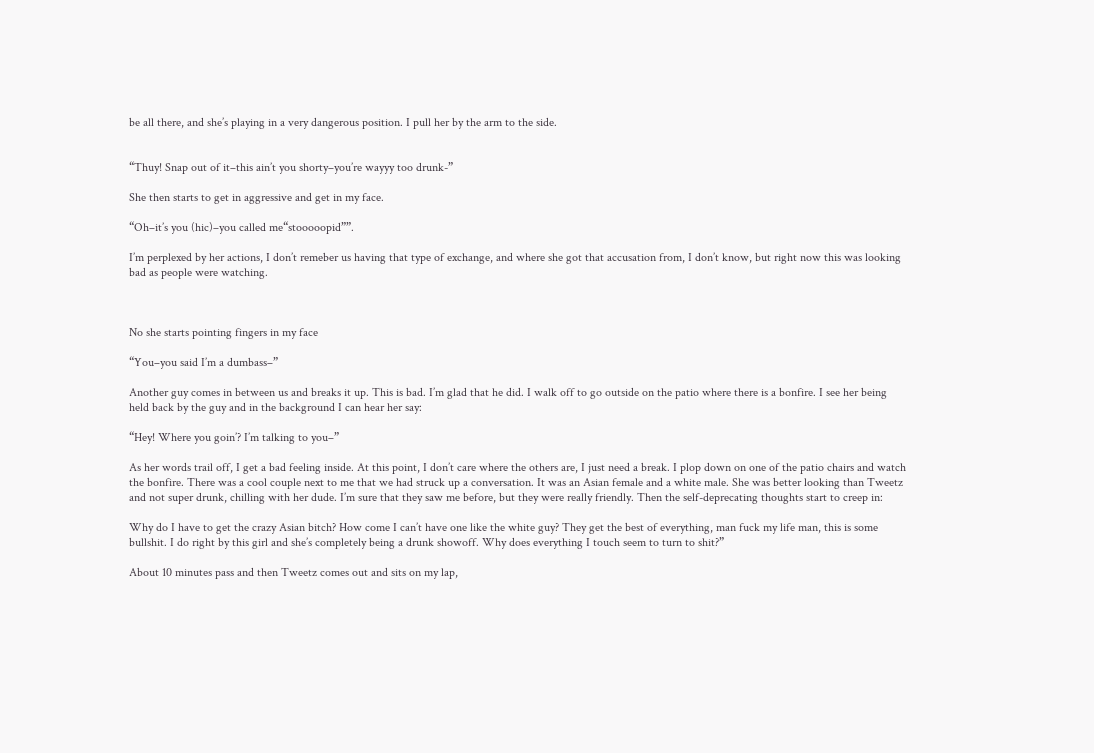be all there, and she’s playing in a very dangerous position. I pull her by the arm to the side.


“Thuy! Snap out of it–this ain’t you shorty–you’re wayyy too drunk-”

She then starts to get in aggressive and get in my face.

“Oh–it’s you (hic)–you called me“stooooopid””.

I’m perplexed by her actions, I don’t remeber us having that type of exchange, and where she got that accusation from, I don’t know, but right now this was looking bad as people were watching.



No she starts pointing fingers in my face

“You–you said I’m a dumbass–”

Another guy comes in between us and breaks it up. This is bad. I’m glad that he did. I walk off to go outside on the patio where there is a bonfire. I see her being held back by the guy and in the background I can hear her say:

“Hey! Where you goin’? I’m talking to you–”

As her words trail off, I get a bad feeling inside. At this point, I don’t care where the others are, I just need a break. I plop down on one of the patio chairs and watch the bonfire. There was a cool couple next to me that we had struck up a conversation. It was an Asian female and a white male. She was better looking than Tweetz and not super drunk, chilling with her dude. I’m sure that they saw me before, but they were really friendly. Then the self-deprecating thoughts start to creep in:

Why do I have to get the crazy Asian bitch? How come I can’t have one like the white guy? They get the best of everything, man fuck my life man, this is some bullshit. I do right by this girl and she’s completely being a drunk showoff. Why does everything I touch seem to turn to shit?”

About 10 minutes pass and then Tweetz comes out and sits on my lap,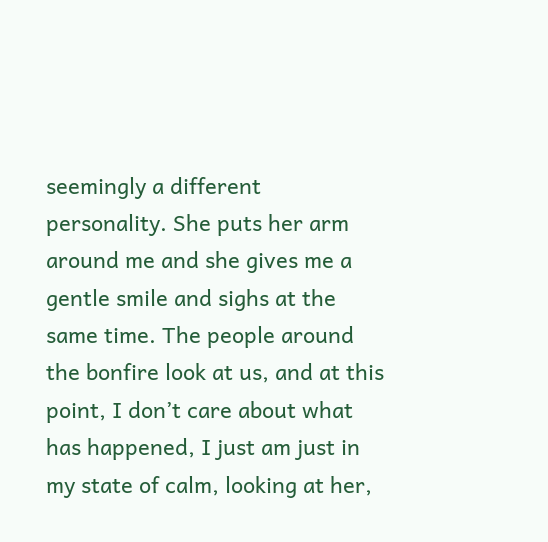seemingly a different personality. She puts her arm around me and she gives me a gentle smile and sighs at the same time. The people around the bonfire look at us, and at this point, I don’t care about what has happened, I just am just in my state of calm, looking at her,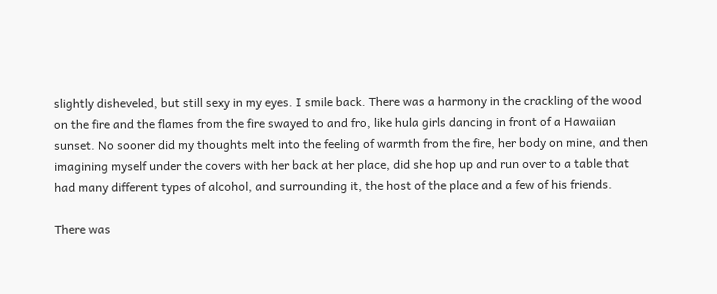slightly disheveled, but still sexy in my eyes. I smile back. There was a harmony in the crackling of the wood on the fire and the flames from the fire swayed to and fro, like hula girls dancing in front of a Hawaiian sunset. No sooner did my thoughts melt into the feeling of warmth from the fire, her body on mine, and then imagining myself under the covers with her back at her place, did she hop up and run over to a table that had many different types of alcohol, and surrounding it, the host of the place and a few of his friends.

There was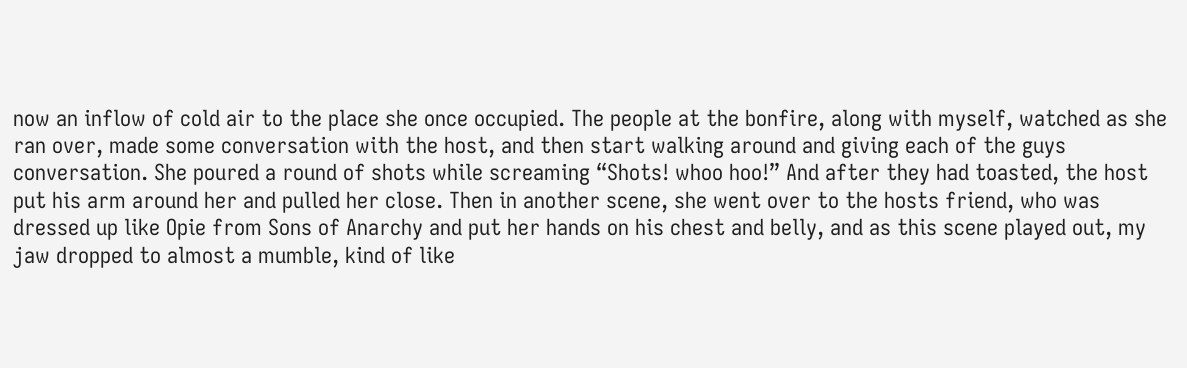now an inflow of cold air to the place she once occupied. The people at the bonfire, along with myself, watched as she ran over, made some conversation with the host, and then start walking around and giving each of the guys conversation. She poured a round of shots while screaming “Shots! whoo hoo!” And after they had toasted, the host put his arm around her and pulled her close. Then in another scene, she went over to the hosts friend, who was dressed up like Opie from Sons of Anarchy and put her hands on his chest and belly, and as this scene played out, my jaw dropped to almost a mumble, kind of like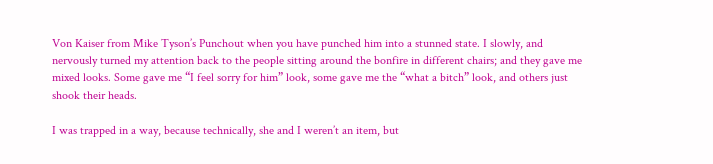Von Kaiser from Mike Tyson’s Punchout when you have punched him into a stunned state. I slowly, and nervously turned my attention back to the people sitting around the bonfire in different chairs; and they gave me mixed looks. Some gave me “I feel sorry for him” look, some gave me the “what a bitch” look, and others just shook their heads.

I was trapped in a way, because technically, she and I weren’t an item, but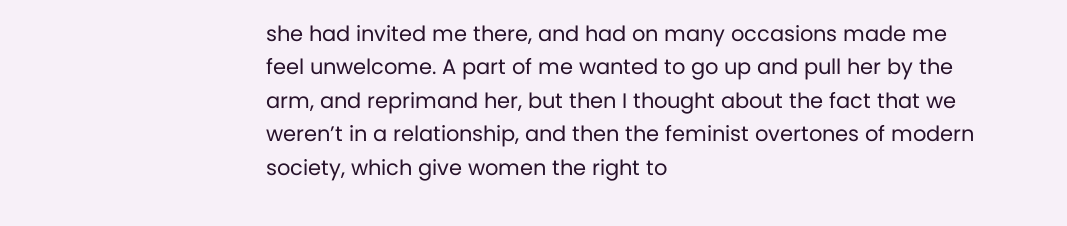she had invited me there, and had on many occasions made me feel unwelcome. A part of me wanted to go up and pull her by the arm, and reprimand her, but then I thought about the fact that we weren’t in a relationship, and then the feminist overtones of modern society, which give women the right to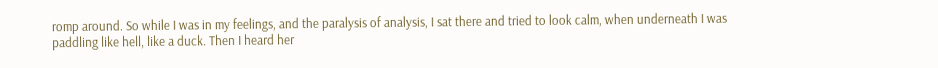romp around. So while I was in my feelings, and the paralysis of analysis, I sat there and tried to look calm, when underneath I was paddling like hell, like a duck. Then I heard her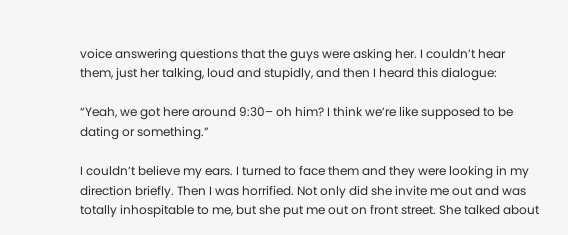voice answering questions that the guys were asking her. I couldn’t hear them, just her talking, loud and stupidly, and then I heard this dialogue:

“Yeah, we got here around 9:30– oh him? I think we’re like supposed to be dating or something.”

I couldn’t believe my ears. I turned to face them and they were looking in my direction briefly. Then I was horrified. Not only did she invite me out and was totally inhospitable to me, but she put me out on front street. She talked about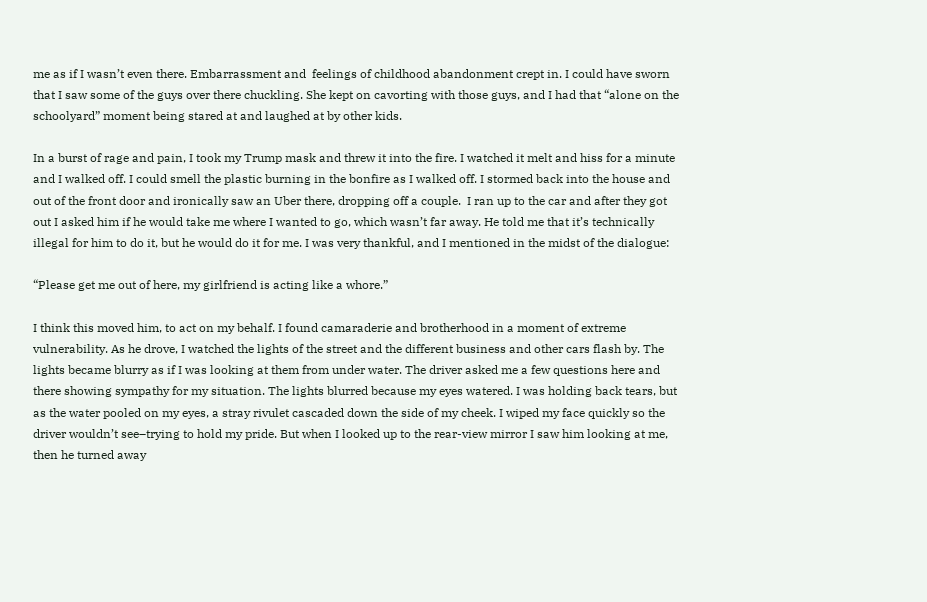me as if I wasn’t even there. Embarrassment and  feelings of childhood abandonment crept in. I could have sworn that I saw some of the guys over there chuckling. She kept on cavorting with those guys, and I had that “alone on the schoolyard” moment being stared at and laughed at by other kids.

In a burst of rage and pain, I took my Trump mask and threw it into the fire. I watched it melt and hiss for a minute and I walked off. I could smell the plastic burning in the bonfire as I walked off. I stormed back into the house and out of the front door and ironically saw an Uber there, dropping off a couple.  I ran up to the car and after they got out I asked him if he would take me where I wanted to go, which wasn’t far away. He told me that it’s technically illegal for him to do it, but he would do it for me. I was very thankful, and I mentioned in the midst of the dialogue:

“Please get me out of here, my girlfriend is acting like a whore.”

I think this moved him, to act on my behalf. I found camaraderie and brotherhood in a moment of extreme vulnerability. As he drove, I watched the lights of the street and the different business and other cars flash by. The lights became blurry as if I was looking at them from under water. The driver asked me a few questions here and there showing sympathy for my situation. The lights blurred because my eyes watered. I was holding back tears, but as the water pooled on my eyes, a stray rivulet cascaded down the side of my cheek. I wiped my face quickly so the driver wouldn’t see–trying to hold my pride. But when I looked up to the rear-view mirror I saw him looking at me, then he turned away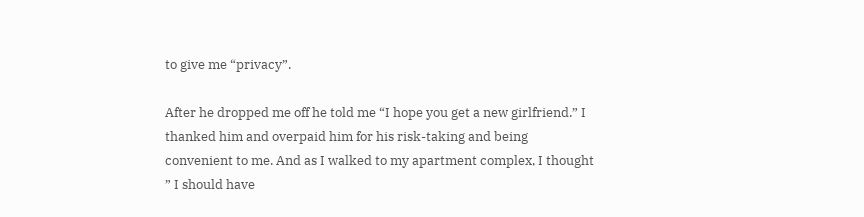to give me “privacy”.

After he dropped me off he told me “I hope you get a new girlfriend.” I thanked him and overpaid him for his risk-taking and being convenient to me. And as I walked to my apartment complex, I thought ” I should have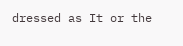dressed as It or the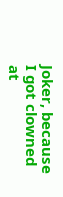Joker, because I got clowned at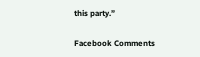this party.”

Facebook Comments